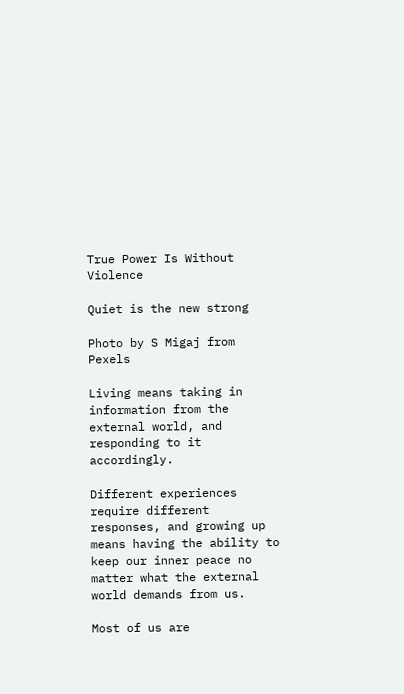True Power Is Without Violence

Quiet is the new strong

Photo by S Migaj from Pexels

Living means taking in information from the external world, and responding to it accordingly.

Different experiences require different responses, and growing up means having the ability to keep our inner peace no matter what the external world demands from us.

Most of us are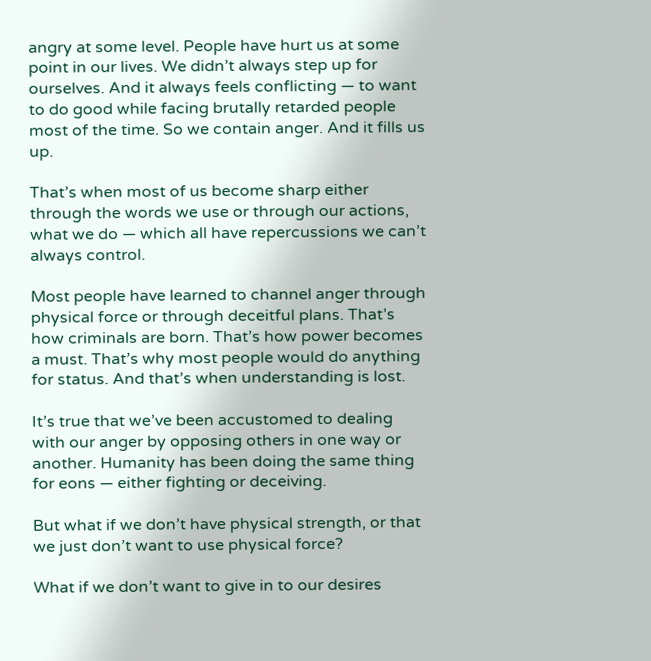angry at some level. People have hurt us at some point in our lives. We didn’t always step up for ourselves. And it always feels conflicting — to want to do good while facing brutally retarded people most of the time. So we contain anger. And it fills us up.

That’s when most of us become sharp either through the words we use or through our actions, what we do — which all have repercussions we can’t always control.

Most people have learned to channel anger through physical force or through deceitful plans. That’s how criminals are born. That’s how power becomes a must. That’s why most people would do anything for status. And that’s when understanding is lost.

It’s true that we’ve been accustomed to dealing with our anger by opposing others in one way or another. Humanity has been doing the same thing for eons — either fighting or deceiving.

But what if we don’t have physical strength, or that we just don’t want to use physical force?

What if we don’t want to give in to our desires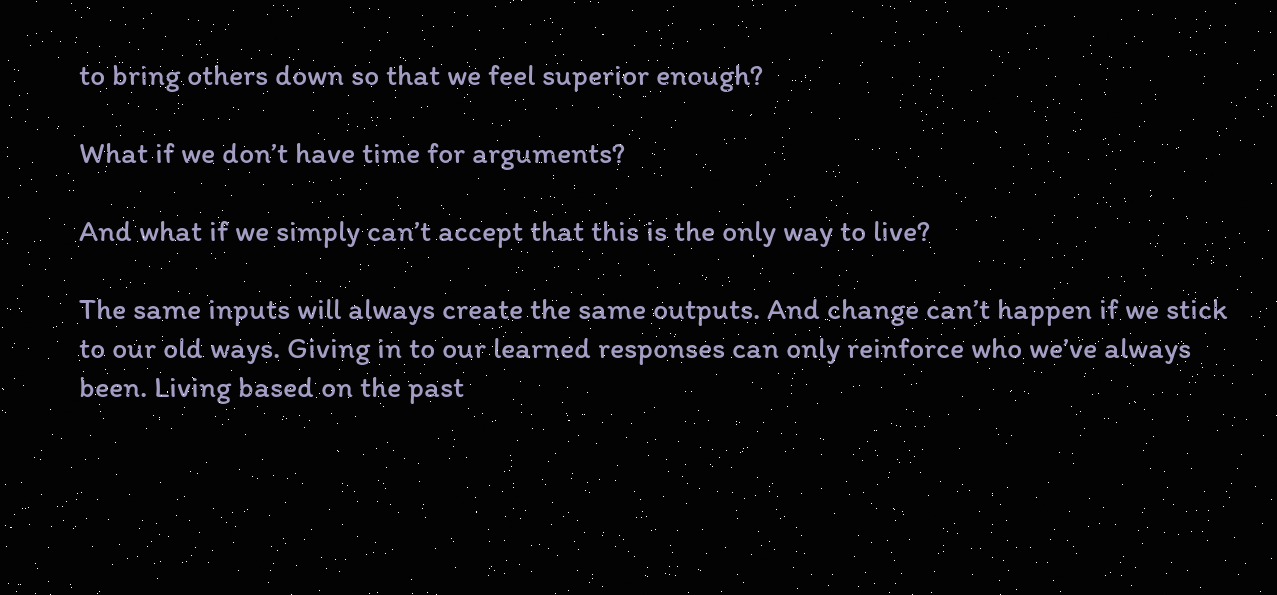to bring others down so that we feel superior enough?

What if we don’t have time for arguments?

And what if we simply can’t accept that this is the only way to live?

The same inputs will always create the same outputs. And change can’t happen if we stick to our old ways. Giving in to our learned responses can only reinforce who we’ve always been. Living based on the past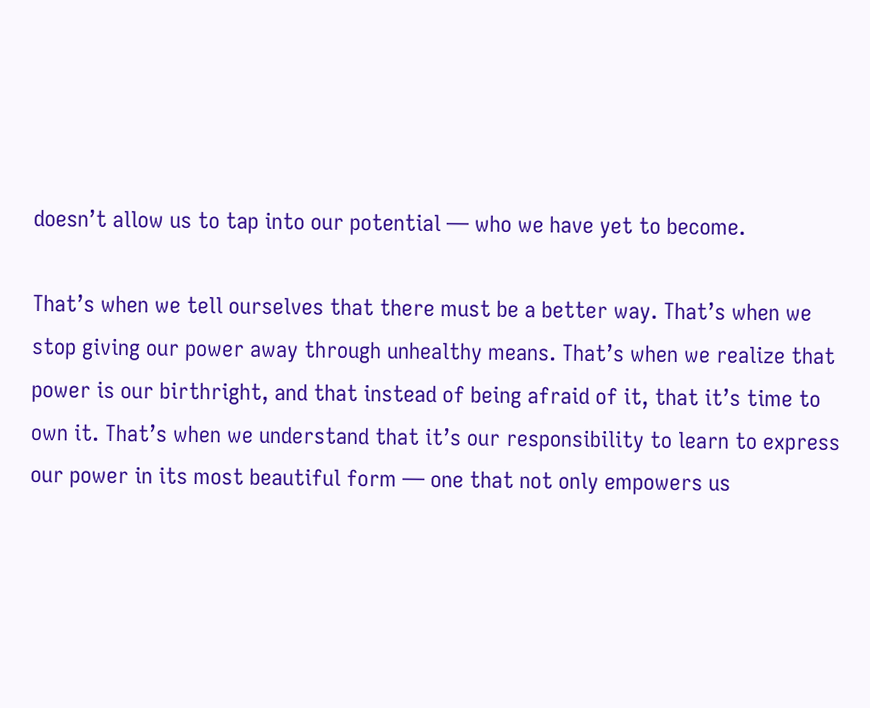doesn’t allow us to tap into our potential — who we have yet to become.

That’s when we tell ourselves that there must be a better way. That’s when we stop giving our power away through unhealthy means. That’s when we realize that power is our birthright, and that instead of being afraid of it, that it’s time to own it. That’s when we understand that it’s our responsibility to learn to express our power in its most beautiful form — one that not only empowers us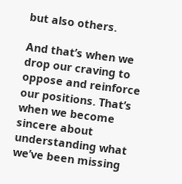but also others.

And that’s when we drop our craving to oppose and reinforce our positions. That’s when we become sincere about understanding what we’ve been missing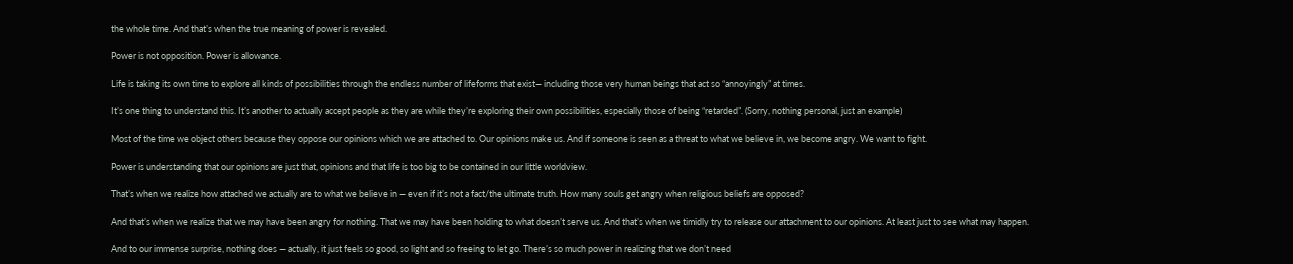the whole time. And that’s when the true meaning of power is revealed.

Power is not opposition. Power is allowance.

Life is taking its own time to explore all kinds of possibilities through the endless number of lifeforms that exist— including those very human beings that act so “annoyingly” at times.

It’s one thing to understand this. It’s another to actually accept people as they are while they’re exploring their own possibilities, especially those of being “retarded”. (Sorry, nothing personal, just an example)

Most of the time we object others because they oppose our opinions which we are attached to. Our opinions make us. And if someone is seen as a threat to what we believe in, we become angry. We want to fight.

Power is understanding that our opinions are just that, opinions and that life is too big to be contained in our little worldview.

That’s when we realize how attached we actually are to what we believe in — even if it’s not a fact/the ultimate truth. How many souls get angry when religious beliefs are opposed?

And that’s when we realize that we may have been angry for nothing. That we may have been holding to what doesn’t serve us. And that’s when we timidly try to release our attachment to our opinions. At least just to see what may happen.

And to our immense surprise, nothing does — actually, it just feels so good, so light and so freeing to let go. There’s so much power in realizing that we don’t need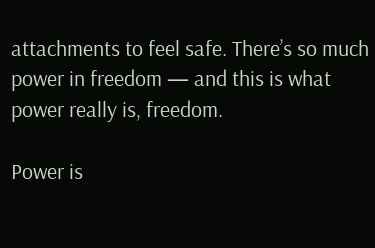attachments to feel safe. There’s so much power in freedom — and this is what power really is, freedom.

Power is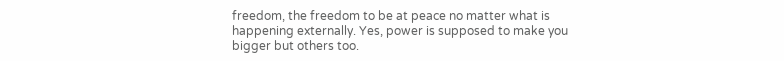freedom, the freedom to be at peace no matter what is happening externally. Yes, power is supposed to make you bigger but others too.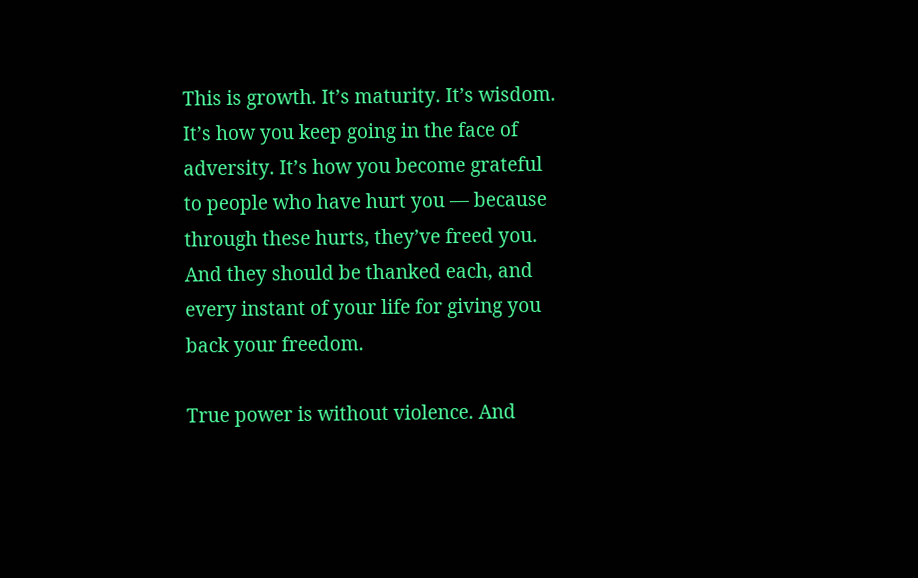This is growth. It’s maturity. It’s wisdom. It’s how you keep going in the face of adversity. It’s how you become grateful to people who have hurt you — because through these hurts, they’ve freed you. And they should be thanked each, and every instant of your life for giving you back your freedom.

True power is without violence. And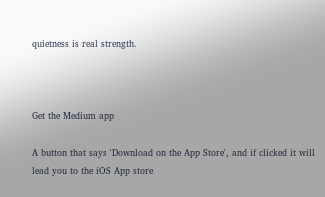quietness is real strength.



Get the Medium app

A button that says 'Download on the App Store', and if clicked it will lead you to the iOS App store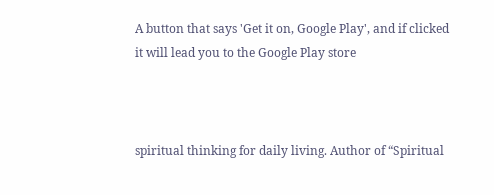A button that says 'Get it on, Google Play', and if clicked it will lead you to the Google Play store



spiritual thinking for daily living. Author of “Spiritual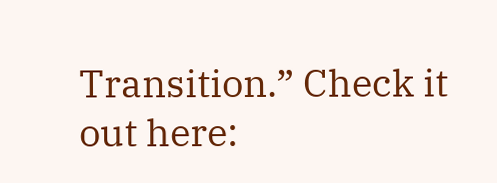Transition.” Check it out here: